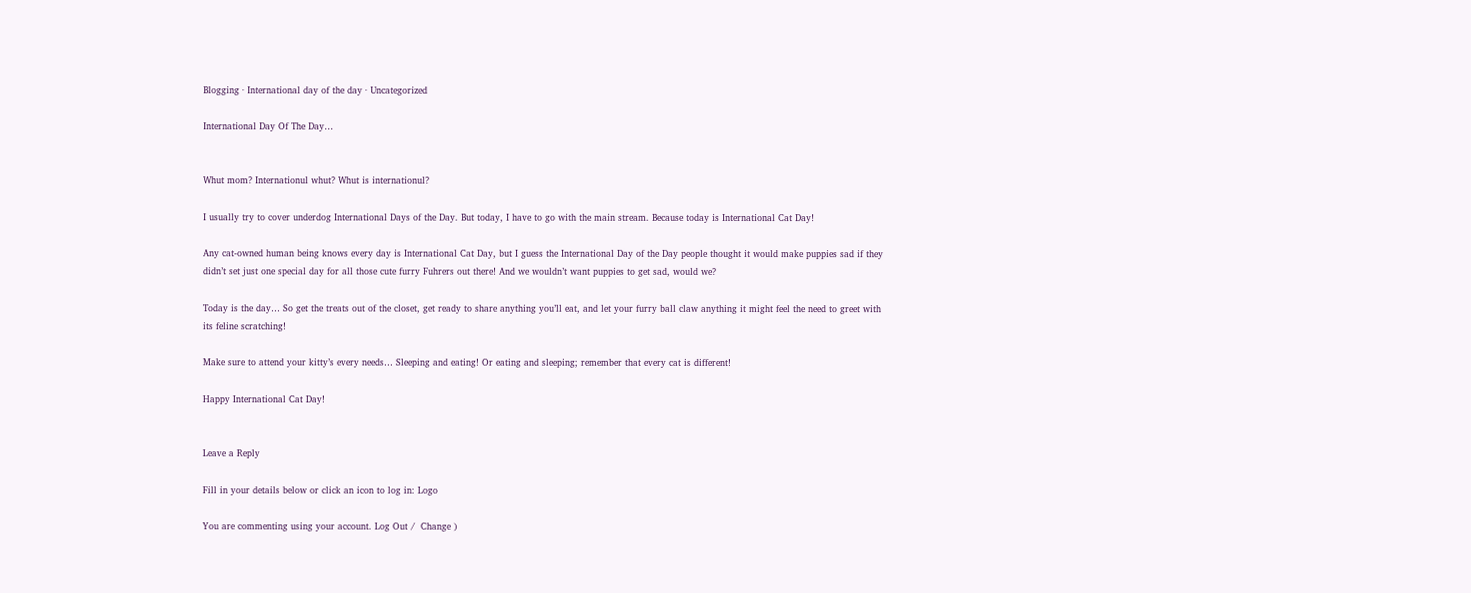Blogging · International day of the day · Uncategorized

International Day Of The Day…


Whut mom? Internationul whut? Whut is internationul?

I usually try to cover underdog International Days of the Day. But today, I have to go with the main stream. Because today is International Cat Day!

Any cat-owned human being knows every day is International Cat Day, but I guess the International Day of the Day people thought it would make puppies sad if they didn’t set just one special day for all those cute furry Fuhrers out there! And we wouldn’t want puppies to get sad, would we?

Today is the day… So get the treats out of the closet, get ready to share anything you’ll eat, and let your furry ball claw anything it might feel the need to greet with its feline scratching!

Make sure to attend your kitty’s every needs… Sleeping and eating! Or eating and sleeping; remember that every cat is different!

Happy International Cat Day!


Leave a Reply

Fill in your details below or click an icon to log in: Logo

You are commenting using your account. Log Out /  Change )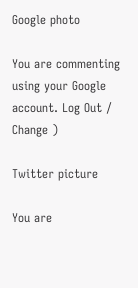Google photo

You are commenting using your Google account. Log Out /  Change )

Twitter picture

You are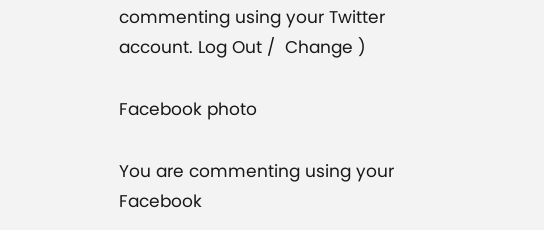commenting using your Twitter account. Log Out /  Change )

Facebook photo

You are commenting using your Facebook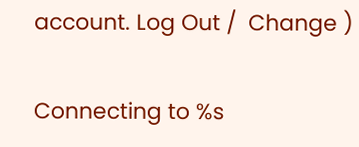account. Log Out /  Change )

Connecting to %s